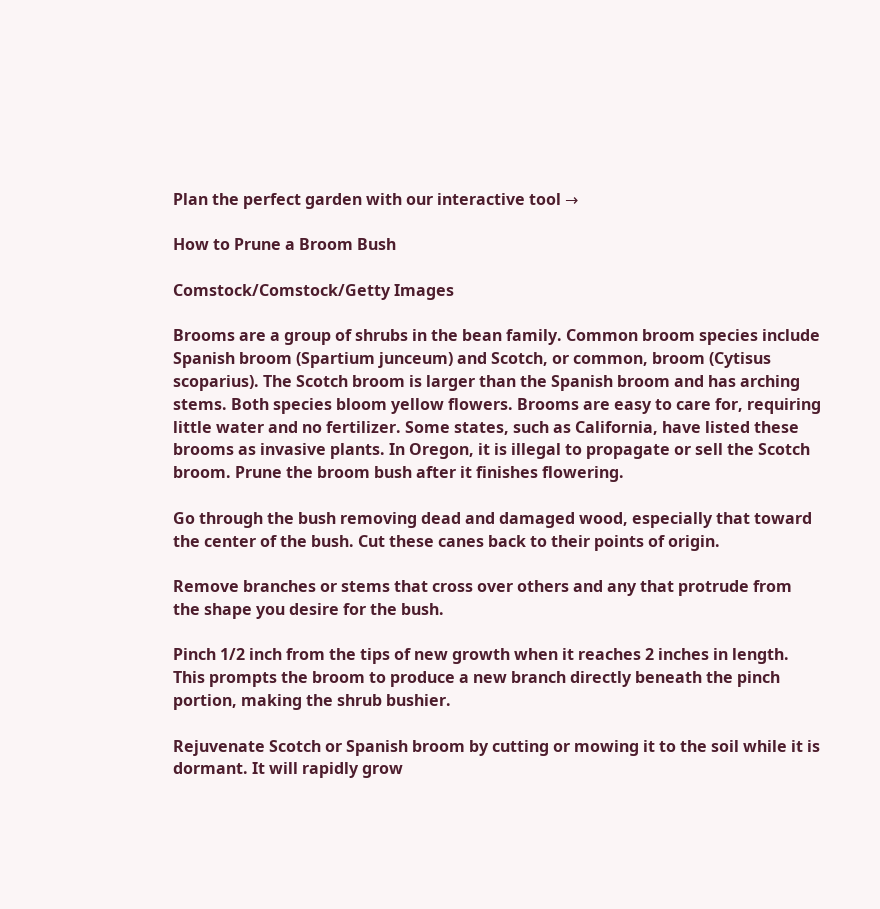Plan the perfect garden with our interactive tool →

How to Prune a Broom Bush

Comstock/Comstock/Getty Images

Brooms are a group of shrubs in the bean family. Common broom species include Spanish broom (Spartium junceum) and Scotch, or common, broom (Cytisus scoparius). The Scotch broom is larger than the Spanish broom and has arching stems. Both species bloom yellow flowers. Brooms are easy to care for, requiring little water and no fertilizer. Some states, such as California, have listed these brooms as invasive plants. In Oregon, it is illegal to propagate or sell the Scotch broom. Prune the broom bush after it finishes flowering.

Go through the bush removing dead and damaged wood, especially that toward the center of the bush. Cut these canes back to their points of origin.

Remove branches or stems that cross over others and any that protrude from the shape you desire for the bush.

Pinch 1/2 inch from the tips of new growth when it reaches 2 inches in length. This prompts the broom to produce a new branch directly beneath the pinch portion, making the shrub bushier.

Rejuvenate Scotch or Spanish broom by cutting or mowing it to the soil while it is dormant. It will rapidly grow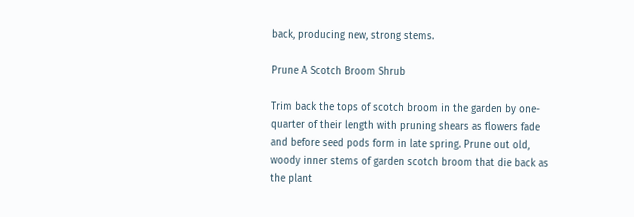back, producing new, strong stems.

Prune A Scotch Broom Shrub

Trim back the tops of scotch broom in the garden by one-quarter of their length with pruning shears as flowers fade and before seed pods form in late spring. Prune out old, woody inner stems of garden scotch broom that die back as the plant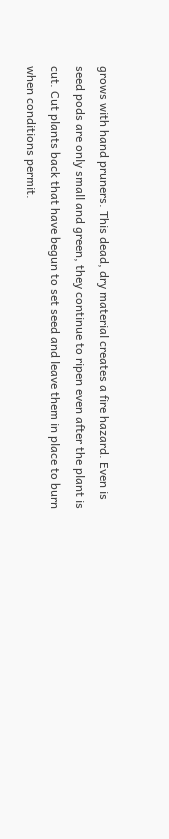grows with hand pruners. This dead, dry material creates a fire hazard. Even is seed pods are only small and green, they continue to ripen even after the plant is cut. Cut plants back that have begun to set seed and leave them in place to burn when conditions permit.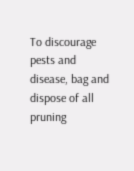To discourage pests and disease, bag and dispose of all pruning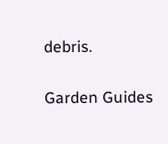debris.

Garden Guides